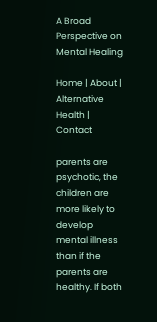A Broad Perspective on Mental Healing

Home | About | Alternative Health | Contact

parents are psychotic, the children are more likely to develop mental illness than if the parents are healthy. If both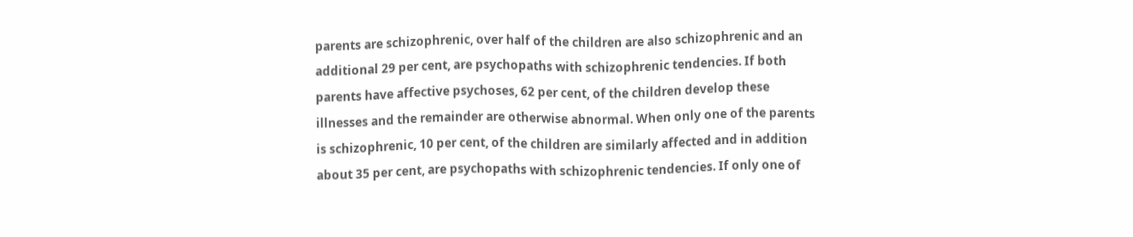parents are schizophrenic, over half of the children are also schizophrenic and an additional 29 per cent, are psychopaths with schizophrenic tendencies. If both parents have affective psychoses, 62 per cent, of the children develop these illnesses and the remainder are otherwise abnormal. When only one of the parents is schizophrenic, 10 per cent, of the children are similarly affected and in addition about 35 per cent, are psychopaths with schizophrenic tendencies. If only one of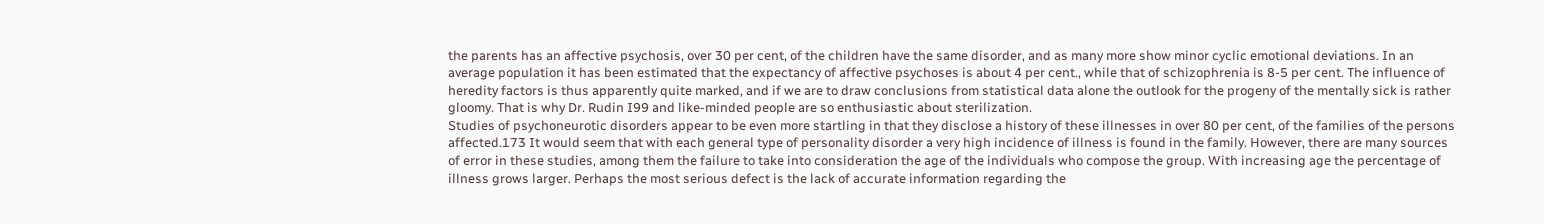the parents has an affective psychosis, over 30 per cent, of the children have the same disorder, and as many more show minor cyclic emotional deviations. In an average population it has been estimated that the expectancy of affective psychoses is about 4 per cent., while that of schizophrenia is 8-5 per cent. The influence of heredity factors is thus apparently quite marked, and if we are to draw conclusions from statistical data alone the outlook for the progeny of the mentally sick is rather gloomy. That is why Dr. Rudin I99 and like-minded people are so enthusiastic about sterilization.
Studies of psychoneurotic disorders appear to be even more startling in that they disclose a history of these illnesses in over 80 per cent, of the families of the persons affected.173 It would seem that with each general type of personality disorder a very high incidence of illness is found in the family. However, there are many sources of error in these studies, among them the failure to take into consideration the age of the individuals who compose the group. With increasing age the percentage of illness grows larger. Perhaps the most serious defect is the lack of accurate information regarding the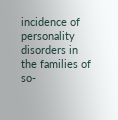incidence of personality disorders in the families of so-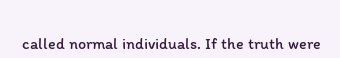called normal individuals. If the truth were